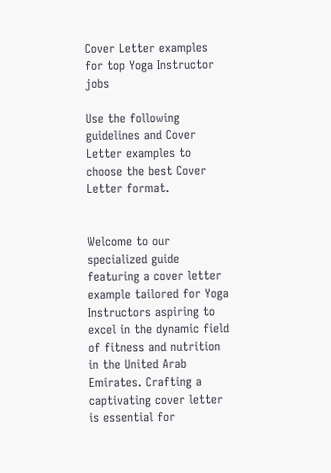Cover Letter examples for top Yoga Instructor jobs

Use the following guidelines and Cover Letter examples to choose the best Cover Letter format.


Welcome to our specialized guide featuring a cover letter example tailored for Yoga Instructors aspiring to excel in the dynamic field of fitness and nutrition in the United Arab Emirates. Crafting a captivating cover letter is essential for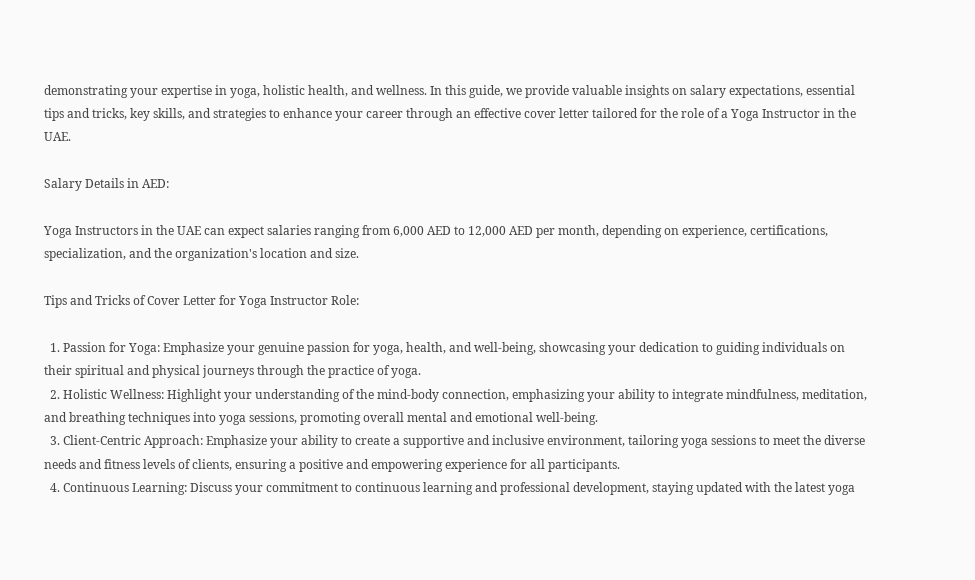demonstrating your expertise in yoga, holistic health, and wellness. In this guide, we provide valuable insights on salary expectations, essential tips and tricks, key skills, and strategies to enhance your career through an effective cover letter tailored for the role of a Yoga Instructor in the UAE.

Salary Details in AED:

Yoga Instructors in the UAE can expect salaries ranging from 6,000 AED to 12,000 AED per month, depending on experience, certifications, specialization, and the organization's location and size.

Tips and Tricks of Cover Letter for Yoga Instructor Role:

  1. Passion for Yoga: Emphasize your genuine passion for yoga, health, and well-being, showcasing your dedication to guiding individuals on their spiritual and physical journeys through the practice of yoga.
  2. Holistic Wellness: Highlight your understanding of the mind-body connection, emphasizing your ability to integrate mindfulness, meditation, and breathing techniques into yoga sessions, promoting overall mental and emotional well-being.
  3. Client-Centric Approach: Emphasize your ability to create a supportive and inclusive environment, tailoring yoga sessions to meet the diverse needs and fitness levels of clients, ensuring a positive and empowering experience for all participants.
  4. Continuous Learning: Discuss your commitment to continuous learning and professional development, staying updated with the latest yoga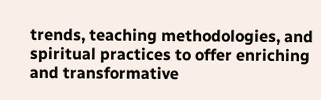trends, teaching methodologies, and spiritual practices to offer enriching and transformative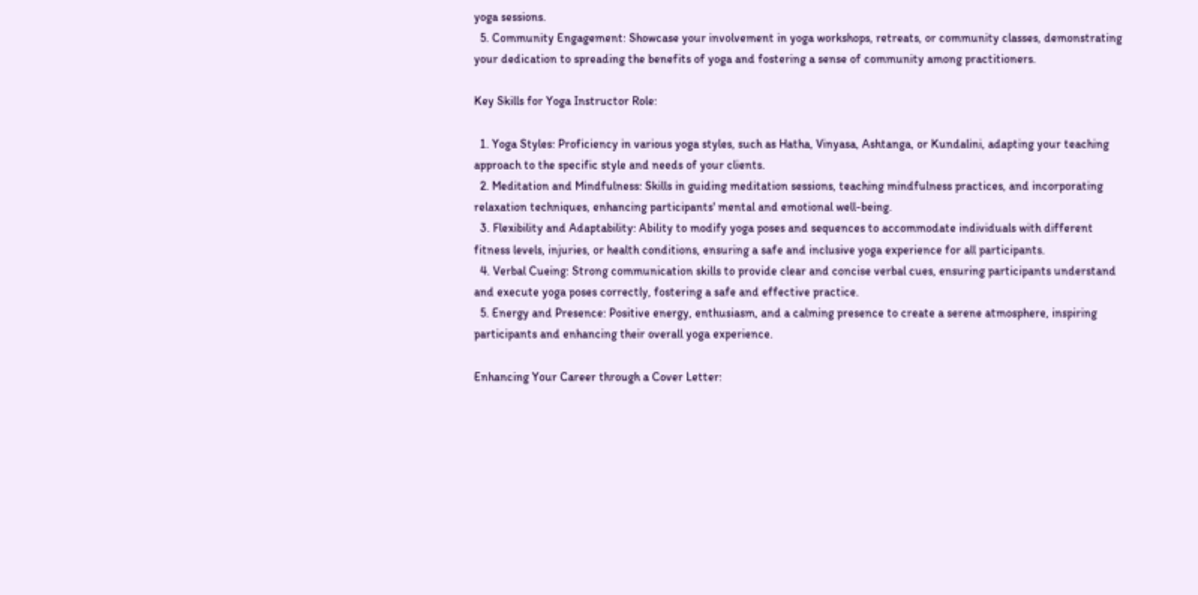yoga sessions.
  5. Community Engagement: Showcase your involvement in yoga workshops, retreats, or community classes, demonstrating your dedication to spreading the benefits of yoga and fostering a sense of community among practitioners.

Key Skills for Yoga Instructor Role:

  1. Yoga Styles: Proficiency in various yoga styles, such as Hatha, Vinyasa, Ashtanga, or Kundalini, adapting your teaching approach to the specific style and needs of your clients.
  2. Meditation and Mindfulness: Skills in guiding meditation sessions, teaching mindfulness practices, and incorporating relaxation techniques, enhancing participants' mental and emotional well-being.
  3. Flexibility and Adaptability: Ability to modify yoga poses and sequences to accommodate individuals with different fitness levels, injuries, or health conditions, ensuring a safe and inclusive yoga experience for all participants.
  4. Verbal Cueing: Strong communication skills to provide clear and concise verbal cues, ensuring participants understand and execute yoga poses correctly, fostering a safe and effective practice.
  5. Energy and Presence: Positive energy, enthusiasm, and a calming presence to create a serene atmosphere, inspiring participants and enhancing their overall yoga experience.

Enhancing Your Career through a Cover Letter: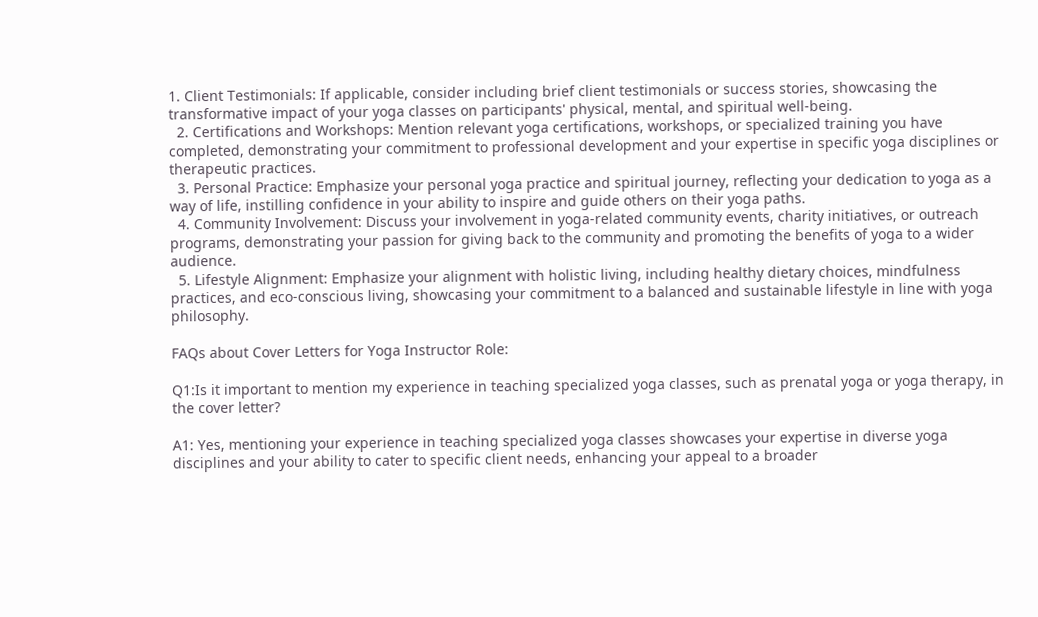1. Client Testimonials: If applicable, consider including brief client testimonials or success stories, showcasing the transformative impact of your yoga classes on participants' physical, mental, and spiritual well-being.
  2. Certifications and Workshops: Mention relevant yoga certifications, workshops, or specialized training you have completed, demonstrating your commitment to professional development and your expertise in specific yoga disciplines or therapeutic practices.
  3. Personal Practice: Emphasize your personal yoga practice and spiritual journey, reflecting your dedication to yoga as a way of life, instilling confidence in your ability to inspire and guide others on their yoga paths.
  4. Community Involvement: Discuss your involvement in yoga-related community events, charity initiatives, or outreach programs, demonstrating your passion for giving back to the community and promoting the benefits of yoga to a wider audience.
  5. Lifestyle Alignment: Emphasize your alignment with holistic living, including healthy dietary choices, mindfulness practices, and eco-conscious living, showcasing your commitment to a balanced and sustainable lifestyle in line with yoga philosophy.

FAQs about Cover Letters for Yoga Instructor Role:

Q1:Is it important to mention my experience in teaching specialized yoga classes, such as prenatal yoga or yoga therapy, in the cover letter?

A1: Yes, mentioning your experience in teaching specialized yoga classes showcases your expertise in diverse yoga disciplines and your ability to cater to specific client needs, enhancing your appeal to a broader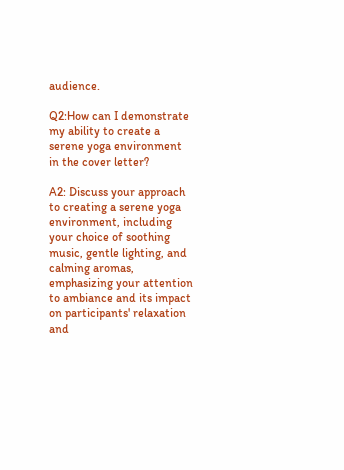audience.

Q2:How can I demonstrate my ability to create a serene yoga environment in the cover letter?

A2: Discuss your approach to creating a serene yoga environment, including your choice of soothing music, gentle lighting, and calming aromas, emphasizing your attention to ambiance and its impact on participants' relaxation and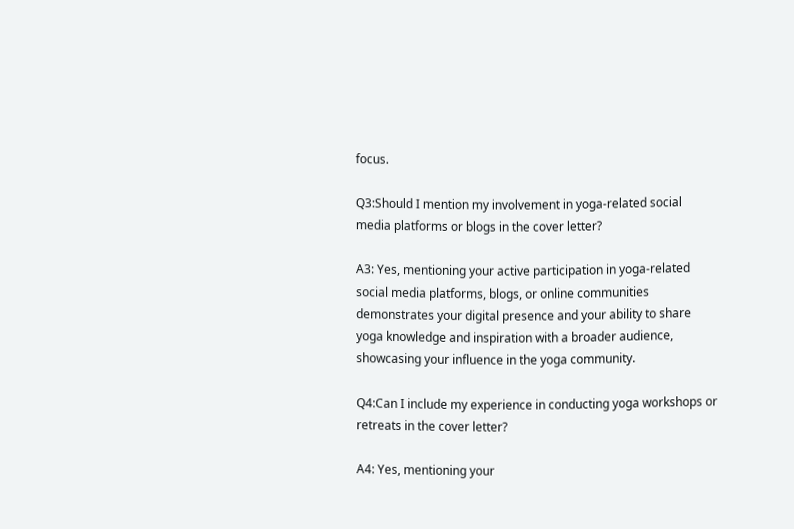focus.

Q3:Should I mention my involvement in yoga-related social media platforms or blogs in the cover letter?

A3: Yes, mentioning your active participation in yoga-related social media platforms, blogs, or online communities demonstrates your digital presence and your ability to share yoga knowledge and inspiration with a broader audience, showcasing your influence in the yoga community.

Q4:Can I include my experience in conducting yoga workshops or retreats in the cover letter?

A4: Yes, mentioning your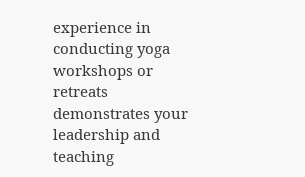experience in conducting yoga workshops or retreats demonstrates your leadership and teaching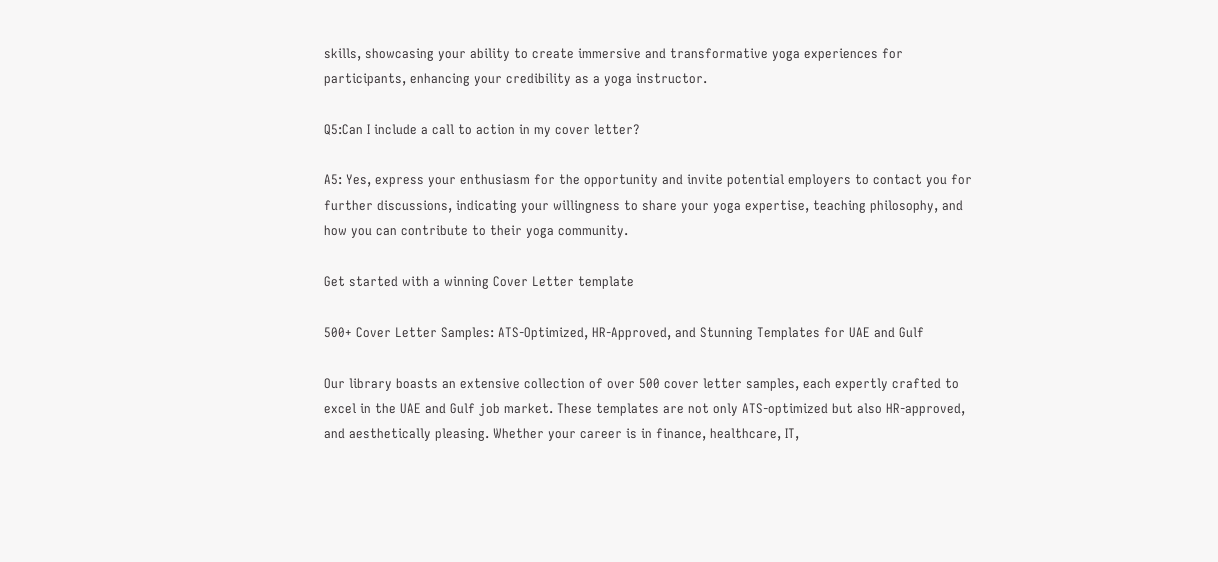skills, showcasing your ability to create immersive and transformative yoga experiences for participants, enhancing your credibility as a yoga instructor.

Q5:Can I include a call to action in my cover letter?

A5: Yes, express your enthusiasm for the opportunity and invite potential employers to contact you for further discussions, indicating your willingness to share your yoga expertise, teaching philosophy, and how you can contribute to their yoga community.

Get started with a winning Cover Letter template

500+ Cover Letter Samples: ATS-Optimized, HR-Approved, and Stunning Templates for UAE and Gulf

Our library boasts an extensive collection of over 500 cover letter samples, each expertly crafted to excel in the UAE and Gulf job market. These templates are not only ATS-optimized but also HR-approved, and aesthetically pleasing. Whether your career is in finance, healthcare, IT,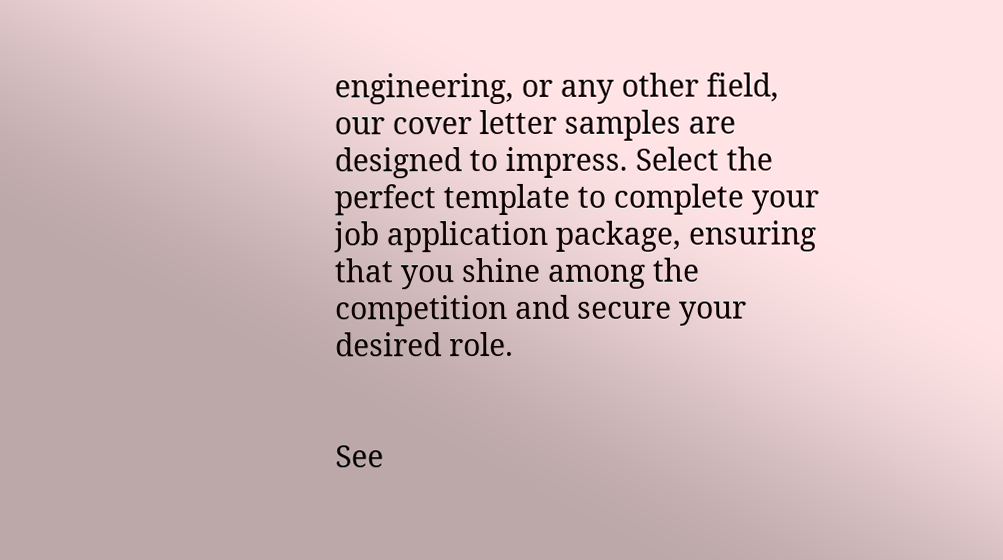engineering, or any other field, our cover letter samples are designed to impress. Select the perfect template to complete your job application package, ensuring that you shine among the competition and secure your desired role.


See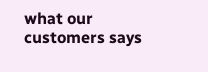what our customers says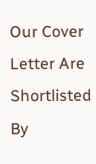Our Cover Letter Are Shortlisted By